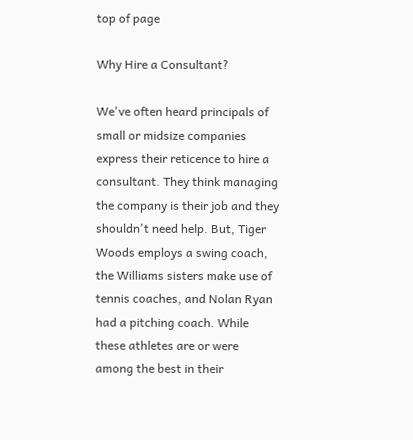top of page

Why Hire a Consultant?

We've often heard principals of small or midsize companies express their reticence to hire a consultant. They think managing the company is their job and they shouldn't need help. But, Tiger Woods employs a swing coach, the Williams sisters make use of tennis coaches, and Nolan Ryan had a pitching coach. While these athletes are or were among the best in their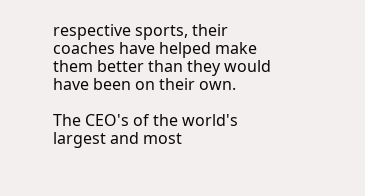respective sports, their coaches have helped make them better than they would have been on their own.

The CEO's of the world's largest and most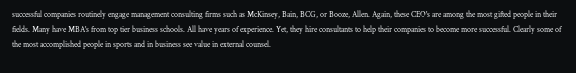successful companies routinely engage management consulting firms such as McKinsey, Bain, BCG, or Booze, Allen. Again, these CEO's are among the most gifted people in their fields. Many have MBA's from top tier business schools. All have years of experience. Yet, they hire consultants to help their companies to become more successful. Clearly some of the most accomplished people in sports and in business see value in external counsel.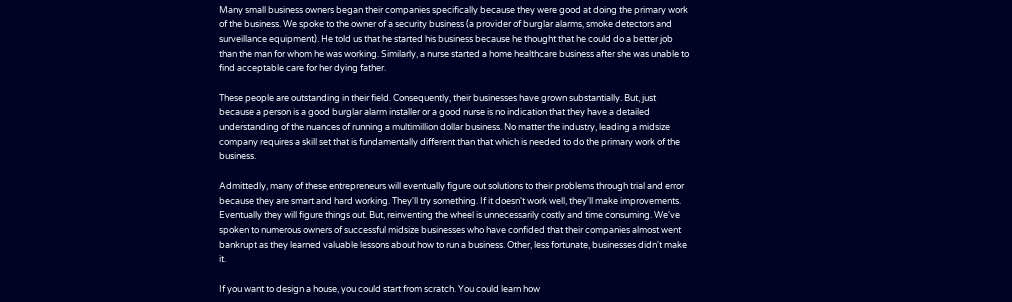Many small business owners began their companies specifically because they were good at doing the primary work of the business. We spoke to the owner of a security business (a provider of burglar alarms, smoke detectors and surveillance equipment). He told us that he started his business because he thought that he could do a better job than the man for whom he was working. Similarly, a nurse started a home healthcare business after she was unable to find acceptable care for her dying father.

These people are outstanding in their field. Consequently, their businesses have grown substantially. But, just because a person is a good burglar alarm installer or a good nurse is no indication that they have a detailed understanding of the nuances of running a multimillion dollar business. No matter the industry, leading a midsize company requires a skill set that is fundamentally different than that which is needed to do the primary work of the business.

Admittedly, many of these entrepreneurs will eventually figure out solutions to their problems through trial and error because they are smart and hard working. They'll try something. If it doesn't work well, they'll make improvements. Eventually they will figure things out. But, reinventing the wheel is unnecessarily costly and time consuming. We've spoken to numerous owners of successful midsize businesses who have confided that their companies almost went bankrupt as they learned valuable lessons about how to run a business. Other, less fortunate, businesses didn't make it.

If you want to design a house, you could start from scratch. You could learn how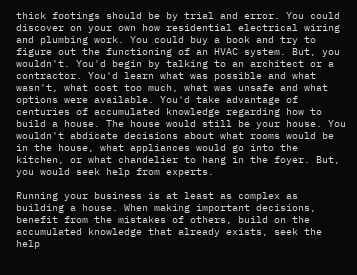thick footings should be by trial and error. You could discover on your own how residential electrical wiring and plumbing work. You could buy a book and try to figure out the functioning of an HVAC system. But, you wouldn't. You'd begin by talking to an architect or a contractor. You'd learn what was possible and what wasn't, what cost too much, what was unsafe and what options were available. You'd take advantage of centuries of accumulated knowledge regarding how to build a house. The house would still be your house. You wouldn't abdicate decisions about what rooms would be in the house, what appliances would go into the kitchen, or what chandelier to hang in the foyer. But, you would seek help from experts.

Running your business is at least as complex as building a house. When making important decisions, benefit from the mistakes of others, build on the accumulated knowledge that already exists, seek the help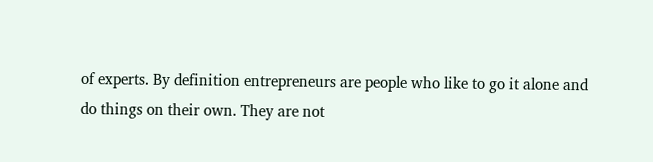of experts. By definition entrepreneurs are people who like to go it alone and do things on their own. They are not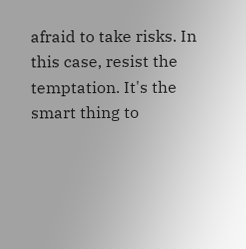afraid to take risks. In this case, resist the temptation. It's the smart thing to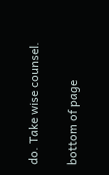do. Take wise counsel.

bottom of page